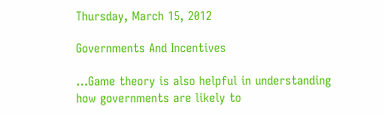Thursday, March 15, 2012

Governments And Incentives

...Game theory is also helpful in understanding how governments are likely to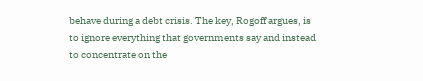behave during a debt crisis. The key, Rogoff argues, is to ignore everything that governments say and instead to concentrate on the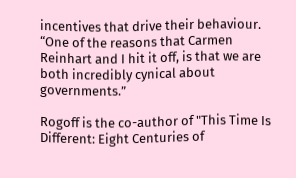incentives that drive their behaviour. “One of the reasons that Carmen Reinhart and I hit it off, is that we are both incredibly cynical about governments.”

Rogoff is the co-author of "This Time Is Different: Eight Centuries of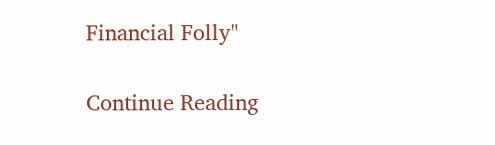Financial Folly"

Continue Reading